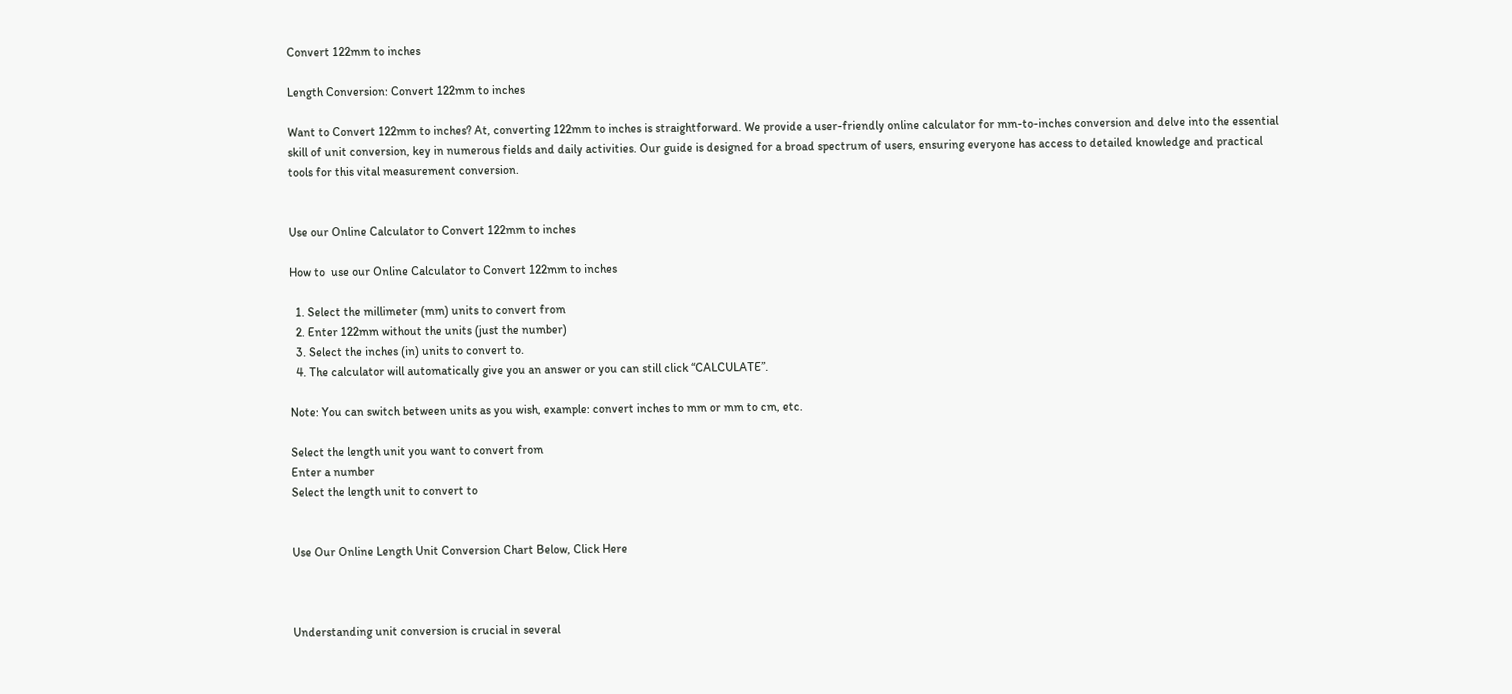Convert 122mm to inches

Length Conversion: Convert 122mm to inches

Want to Convert 122mm to inches? At, converting 122mm to inches is straightforward. We provide a user-friendly online calculator for mm-to-inches conversion and delve into the essential skill of unit conversion, key in numerous fields and daily activities. Our guide is designed for a broad spectrum of users, ensuring everyone has access to detailed knowledge and practical tools for this vital measurement conversion.


Use our Online Calculator to Convert 122mm to inches

How to  use our Online Calculator to Convert 122mm to inches

  1. Select the millimeter (mm) units to convert from
  2. Enter 122mm without the units (just the number)
  3. Select the inches (in) units to convert to.
  4. The calculator will automatically give you an answer or you can still click “CALCULATE”.

Note: You can switch between units as you wish, example: convert inches to mm or mm to cm, etc.

Select the length unit you want to convert from
Enter a number
Select the length unit to convert to


Use Our Online Length Unit Conversion Chart Below, Click Here



Understanding unit conversion is crucial in several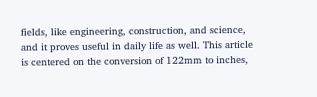fields, like engineering, construction, and science, and it proves useful in daily life as well. This article is centered on the conversion of 122mm to inches,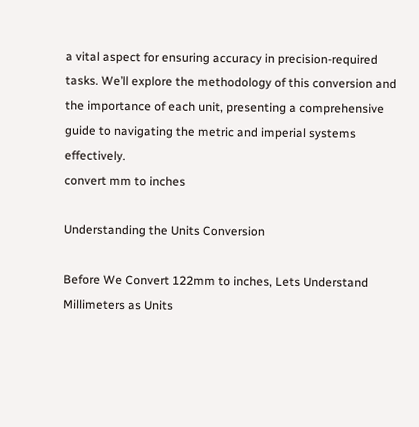a vital aspect for ensuring accuracy in precision-required tasks. We’ll explore the methodology of this conversion and the importance of each unit, presenting a comprehensive guide to navigating the metric and imperial systems effectively.
convert mm to inches

Understanding the Units Conversion

Before We Convert 122mm to inches, Lets Understand Millimeters as Units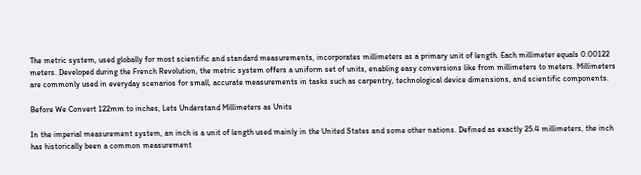The metric system, used globally for most scientific and standard measurements, incorporates millimeters as a primary unit of length. Each millimeter equals 0.00122 meters. Developed during the French Revolution, the metric system offers a uniform set of units, enabling easy conversions like from millimeters to meters. Millimeters are commonly used in everyday scenarios for small, accurate measurements in tasks such as carpentry, technological device dimensions, and scientific components.

Before We Convert 122mm to inches, Lets Understand Millimeters as Units

In the imperial measurement system, an inch is a unit of length used mainly in the United States and some other nations. Defined as exactly 25.4 millimeters, the inch has historically been a common measurement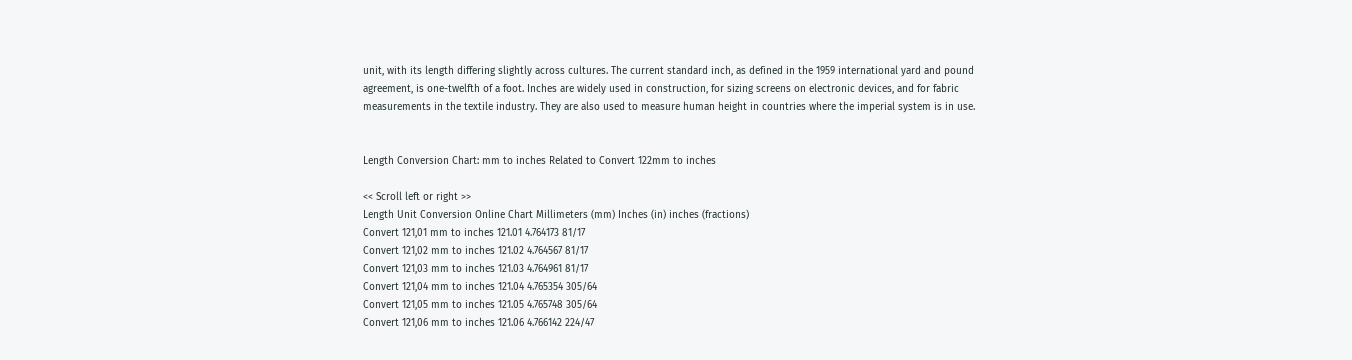unit, with its length differing slightly across cultures. The current standard inch, as defined in the 1959 international yard and pound agreement, is one-twelfth of a foot. Inches are widely used in construction, for sizing screens on electronic devices, and for fabric measurements in the textile industry. They are also used to measure human height in countries where the imperial system is in use.


Length Conversion Chart: mm to inches Related to Convert 122mm to inches

<< Scroll left or right >>
Length Unit Conversion Online Chart Millimeters (mm) Inches (in) inches (fractions)
Convert 121,01 mm to inches 121.01 4.764173 81/17
Convert 121,02 mm to inches 121.02 4.764567 81/17
Convert 121,03 mm to inches 121.03 4.764961 81/17
Convert 121,04 mm to inches 121.04 4.765354 305/64
Convert 121,05 mm to inches 121.05 4.765748 305/64
Convert 121,06 mm to inches 121.06 4.766142 224/47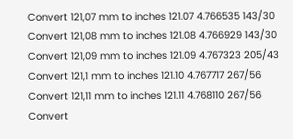Convert 121,07 mm to inches 121.07 4.766535 143/30
Convert 121,08 mm to inches 121.08 4.766929 143/30
Convert 121,09 mm to inches 121.09 4.767323 205/43
Convert 121,1 mm to inches 121.10 4.767717 267/56
Convert 121,11 mm to inches 121.11 4.768110 267/56
Convert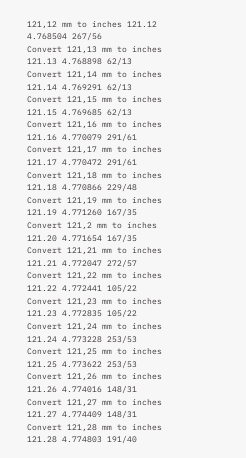121,12 mm to inches 121.12 4.768504 267/56
Convert 121,13 mm to inches 121.13 4.768898 62/13
Convert 121,14 mm to inches 121.14 4.769291 62/13
Convert 121,15 mm to inches 121.15 4.769685 62/13
Convert 121,16 mm to inches 121.16 4.770079 291/61
Convert 121,17 mm to inches 121.17 4.770472 291/61
Convert 121,18 mm to inches 121.18 4.770866 229/48
Convert 121,19 mm to inches 121.19 4.771260 167/35
Convert 121,2 mm to inches 121.20 4.771654 167/35
Convert 121,21 mm to inches 121.21 4.772047 272/57
Convert 121,22 mm to inches 121.22 4.772441 105/22
Convert 121,23 mm to inches 121.23 4.772835 105/22
Convert 121,24 mm to inches 121.24 4.773228 253/53
Convert 121,25 mm to inches 121.25 4.773622 253/53
Convert 121,26 mm to inches 121.26 4.774016 148/31
Convert 121,27 mm to inches 121.27 4.774409 148/31
Convert 121,28 mm to inches 121.28 4.774803 191/40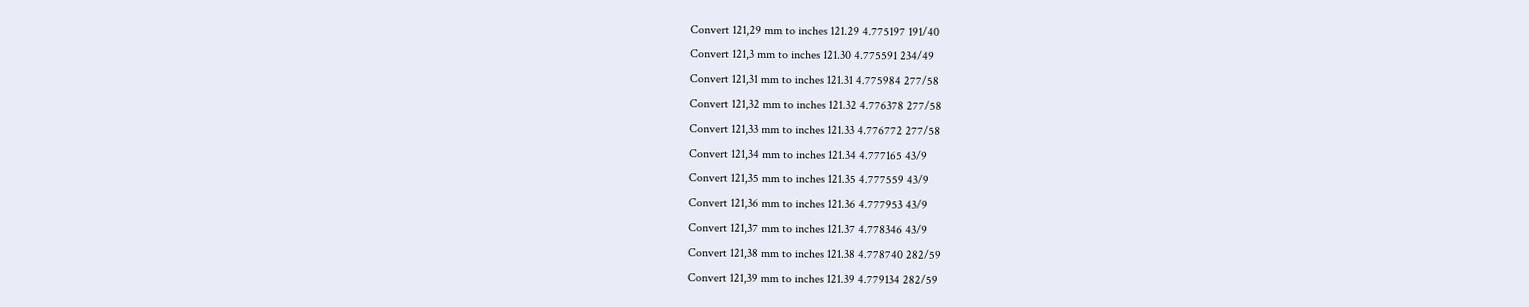Convert 121,29 mm to inches 121.29 4.775197 191/40
Convert 121,3 mm to inches 121.30 4.775591 234/49
Convert 121,31 mm to inches 121.31 4.775984 277/58
Convert 121,32 mm to inches 121.32 4.776378 277/58
Convert 121,33 mm to inches 121.33 4.776772 277/58
Convert 121,34 mm to inches 121.34 4.777165 43/9
Convert 121,35 mm to inches 121.35 4.777559 43/9
Convert 121,36 mm to inches 121.36 4.777953 43/9
Convert 121,37 mm to inches 121.37 4.778346 43/9
Convert 121,38 mm to inches 121.38 4.778740 282/59
Convert 121,39 mm to inches 121.39 4.779134 282/59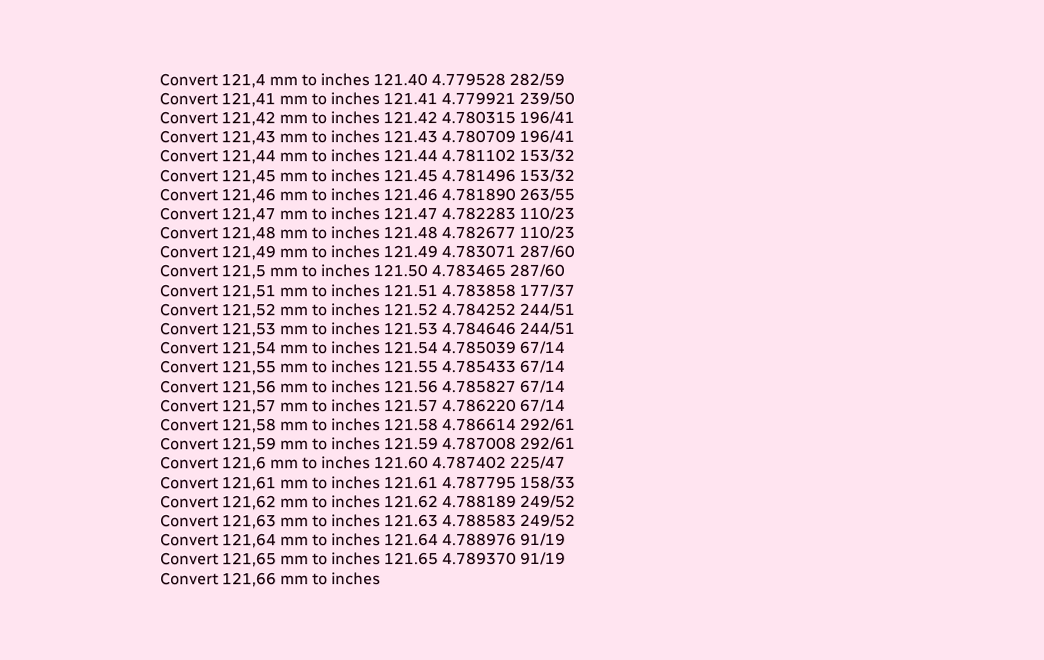Convert 121,4 mm to inches 121.40 4.779528 282/59
Convert 121,41 mm to inches 121.41 4.779921 239/50
Convert 121,42 mm to inches 121.42 4.780315 196/41
Convert 121,43 mm to inches 121.43 4.780709 196/41
Convert 121,44 mm to inches 121.44 4.781102 153/32
Convert 121,45 mm to inches 121.45 4.781496 153/32
Convert 121,46 mm to inches 121.46 4.781890 263/55
Convert 121,47 mm to inches 121.47 4.782283 110/23
Convert 121,48 mm to inches 121.48 4.782677 110/23
Convert 121,49 mm to inches 121.49 4.783071 287/60
Convert 121,5 mm to inches 121.50 4.783465 287/60
Convert 121,51 mm to inches 121.51 4.783858 177/37
Convert 121,52 mm to inches 121.52 4.784252 244/51
Convert 121,53 mm to inches 121.53 4.784646 244/51
Convert 121,54 mm to inches 121.54 4.785039 67/14
Convert 121,55 mm to inches 121.55 4.785433 67/14
Convert 121,56 mm to inches 121.56 4.785827 67/14
Convert 121,57 mm to inches 121.57 4.786220 67/14
Convert 121,58 mm to inches 121.58 4.786614 292/61
Convert 121,59 mm to inches 121.59 4.787008 292/61
Convert 121,6 mm to inches 121.60 4.787402 225/47
Convert 121,61 mm to inches 121.61 4.787795 158/33
Convert 121,62 mm to inches 121.62 4.788189 249/52
Convert 121,63 mm to inches 121.63 4.788583 249/52
Convert 121,64 mm to inches 121.64 4.788976 91/19
Convert 121,65 mm to inches 121.65 4.789370 91/19
Convert 121,66 mm to inches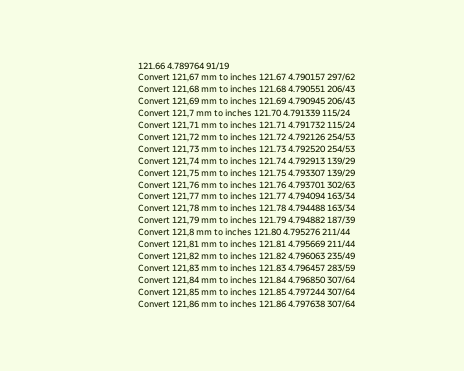121.66 4.789764 91/19
Convert 121,67 mm to inches 121.67 4.790157 297/62
Convert 121,68 mm to inches 121.68 4.790551 206/43
Convert 121,69 mm to inches 121.69 4.790945 206/43
Convert 121,7 mm to inches 121.70 4.791339 115/24
Convert 121,71 mm to inches 121.71 4.791732 115/24
Convert 121,72 mm to inches 121.72 4.792126 254/53
Convert 121,73 mm to inches 121.73 4.792520 254/53
Convert 121,74 mm to inches 121.74 4.792913 139/29
Convert 121,75 mm to inches 121.75 4.793307 139/29
Convert 121,76 mm to inches 121.76 4.793701 302/63
Convert 121,77 mm to inches 121.77 4.794094 163/34
Convert 121,78 mm to inches 121.78 4.794488 163/34
Convert 121,79 mm to inches 121.79 4.794882 187/39
Convert 121,8 mm to inches 121.80 4.795276 211/44
Convert 121,81 mm to inches 121.81 4.795669 211/44
Convert 121,82 mm to inches 121.82 4.796063 235/49
Convert 121,83 mm to inches 121.83 4.796457 283/59
Convert 121,84 mm to inches 121.84 4.796850 307/64
Convert 121,85 mm to inches 121.85 4.797244 307/64
Convert 121,86 mm to inches 121.86 4.797638 307/64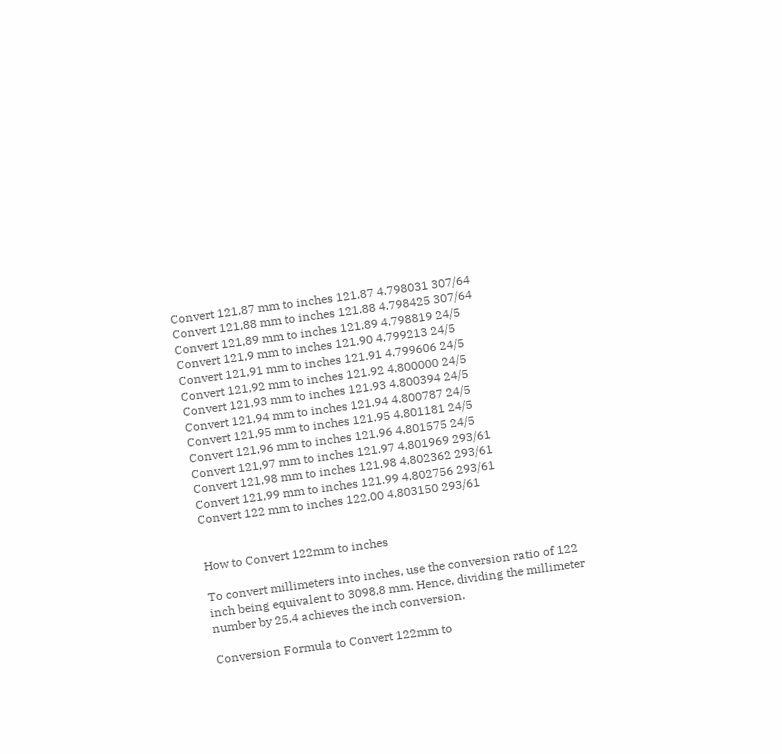Convert 121,87 mm to inches 121.87 4.798031 307/64
Convert 121,88 mm to inches 121.88 4.798425 307/64
Convert 121,89 mm to inches 121.89 4.798819 24/5
Convert 121,9 mm to inches 121.90 4.799213 24/5
Convert 121,91 mm to inches 121.91 4.799606 24/5
Convert 121,92 mm to inches 121.92 4.800000 24/5
Convert 121,93 mm to inches 121.93 4.800394 24/5
Convert 121,94 mm to inches 121.94 4.800787 24/5
Convert 121,95 mm to inches 121.95 4.801181 24/5
Convert 121,96 mm to inches 121.96 4.801575 24/5
Convert 121,97 mm to inches 121.97 4.801969 293/61
Convert 121,98 mm to inches 121.98 4.802362 293/61
Convert 121,99 mm to inches 121.99 4.802756 293/61
Convert 122 mm to inches 122.00 4.803150 293/61


How to Convert 122mm to inches

To convert millimeters into inches, use the conversion ratio of 122 inch being equivalent to 3098,8 mm. Hence, dividing the millimeter number by 25.4 achieves the inch conversion.

Conversion Formula to Convert 122mm to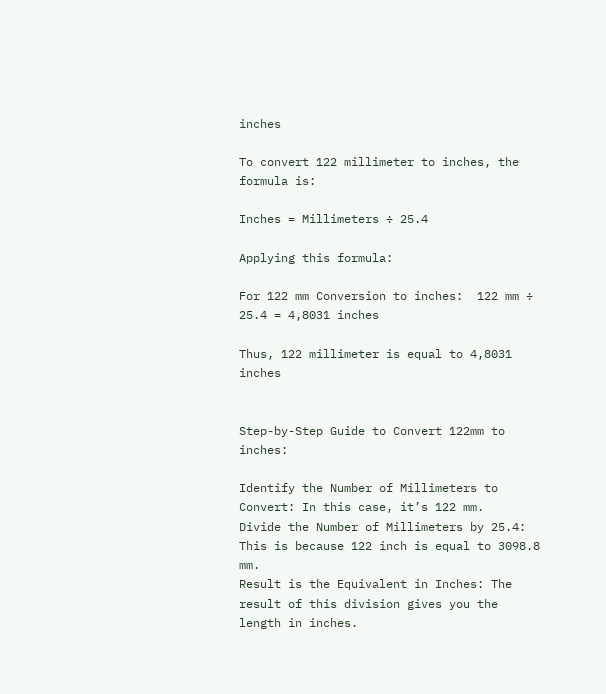inches

To convert 122 millimeter to inches, the formula is:

Inches = Millimeters ÷ 25.4

Applying this formula:

For 122 mm Conversion to inches:  122 mm ÷ 25.4 = 4,8031 inches

Thus, 122 millimeter is equal to 4,8031 inches


Step-by-Step Guide to Convert 122mm to inches:

Identify the Number of Millimeters to Convert: In this case, it’s 122 mm.
Divide the Number of Millimeters by 25.4: This is because 122 inch is equal to 3098.8 mm.
Result is the Equivalent in Inches: The result of this division gives you the length in inches.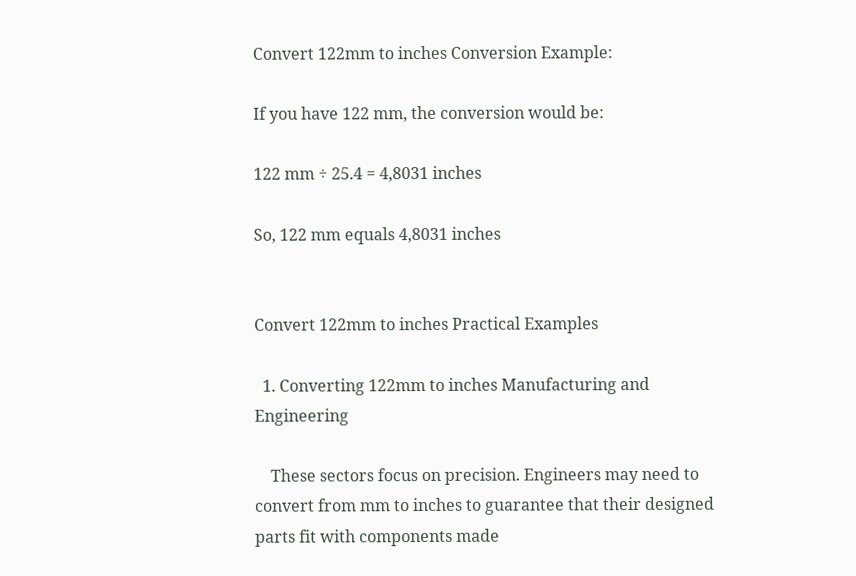Convert 122mm to inches Conversion Example:

If you have 122 mm, the conversion would be:

122 mm ÷ 25.4 = 4,8031 inches

So, 122 mm equals 4,8031 inches


Convert 122mm to inches Practical Examples

  1. Converting 122mm to inches Manufacturing and Engineering

    These sectors focus on precision. Engineers may need to convert from mm to inches to guarantee that their designed parts fit with components made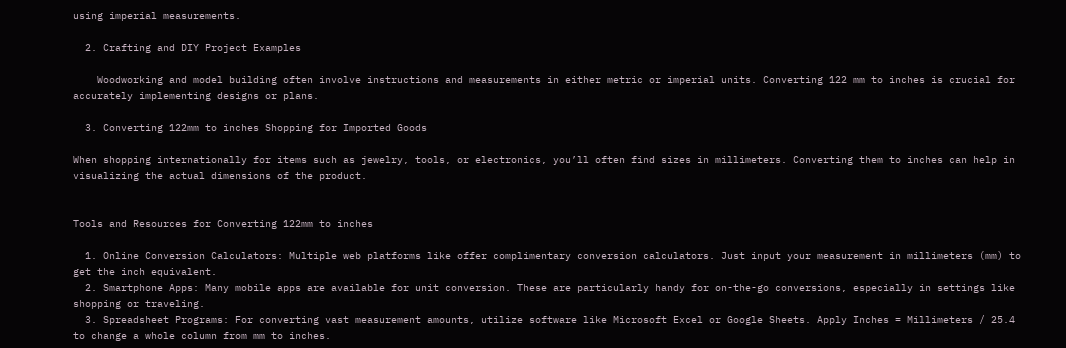using imperial measurements.

  2. Crafting and DIY Project Examples

    Woodworking and model building often involve instructions and measurements in either metric or imperial units. Converting 122 mm to inches is crucial for accurately implementing designs or plans.

  3. Converting 122mm to inches Shopping for Imported Goods

When shopping internationally for items such as jewelry, tools, or electronics, you’ll often find sizes in millimeters. Converting them to inches can help in visualizing the actual dimensions of the product.


Tools and Resources for Converting 122mm to inches

  1. Online Conversion Calculators: Multiple web platforms like offer complimentary conversion calculators. Just input your measurement in millimeters (mm) to get the inch equivalent.
  2. Smartphone Apps: Many mobile apps are available for unit conversion. These are particularly handy for on-the-go conversions, especially in settings like shopping or traveling.
  3. Spreadsheet Programs: For converting vast measurement amounts, utilize software like Microsoft Excel or Google Sheets. Apply Inches = Millimeters / 25.4 to change a whole column from mm to inches.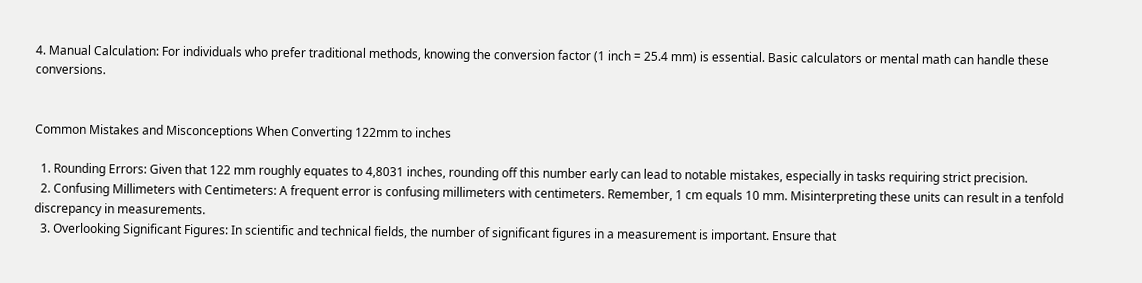4. Manual Calculation: For individuals who prefer traditional methods, knowing the conversion factor (1 inch = 25.4 mm) is essential. Basic calculators or mental math can handle these conversions.


Common Mistakes and Misconceptions When Converting 122mm to inches

  1. Rounding Errors: Given that 122 mm roughly equates to 4,8031 inches, rounding off this number early can lead to notable mistakes, especially in tasks requiring strict precision.
  2. Confusing Millimeters with Centimeters: A frequent error is confusing millimeters with centimeters. Remember, 1 cm equals 10 mm. Misinterpreting these units can result in a tenfold discrepancy in measurements.
  3. Overlooking Significant Figures: In scientific and technical fields, the number of significant figures in a measurement is important. Ensure that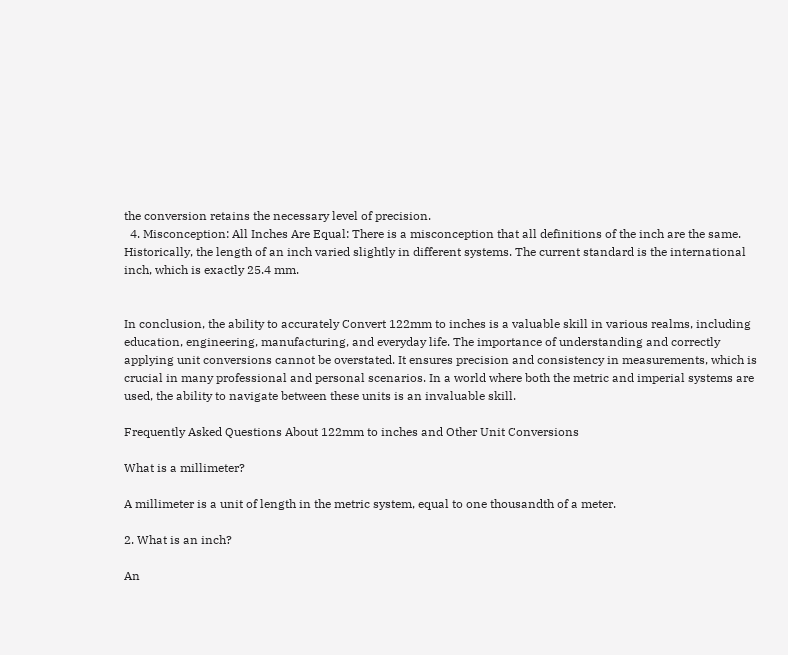the conversion retains the necessary level of precision.
  4. Misconception: All Inches Are Equal: There is a misconception that all definitions of the inch are the same. Historically, the length of an inch varied slightly in different systems. The current standard is the international inch, which is exactly 25.4 mm.


In conclusion, the ability to accurately Convert 122mm to inches is a valuable skill in various realms, including education, engineering, manufacturing, and everyday life. The importance of understanding and correctly applying unit conversions cannot be overstated. It ensures precision and consistency in measurements, which is crucial in many professional and personal scenarios. In a world where both the metric and imperial systems are used, the ability to navigate between these units is an invaluable skill.

Frequently Asked Questions About 122mm to inches and Other Unit Conversions

What is a millimeter?

A millimeter is a unit of length in the metric system, equal to one thousandth of a meter.

2. What is an inch?

An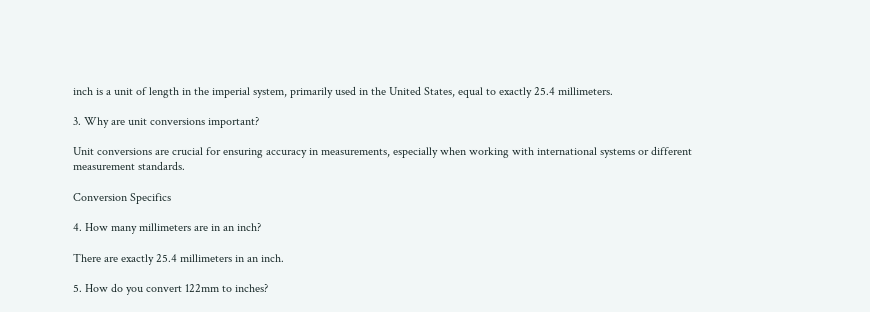inch is a unit of length in the imperial system, primarily used in the United States, equal to exactly 25.4 millimeters.

3. Why are unit conversions important?

Unit conversions are crucial for ensuring accuracy in measurements, especially when working with international systems or different measurement standards.

Conversion Specifics

4. How many millimeters are in an inch?

There are exactly 25.4 millimeters in an inch.

5. How do you convert 122mm to inches?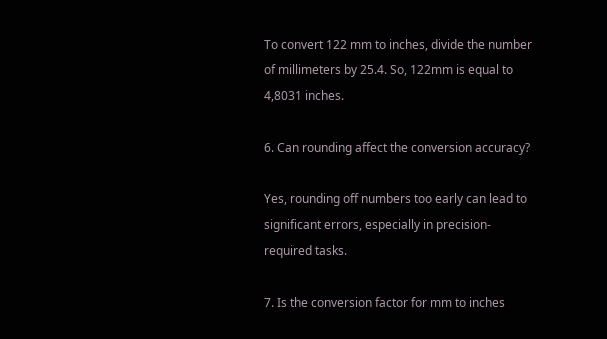To convert 122 mm to inches, divide the number of millimeters by 25.4. So, 122mm is equal to 4,8031 inches.

6. Can rounding affect the conversion accuracy?

Yes, rounding off numbers too early can lead to significant errors, especially in precision-required tasks.

7. Is the conversion factor for mm to inches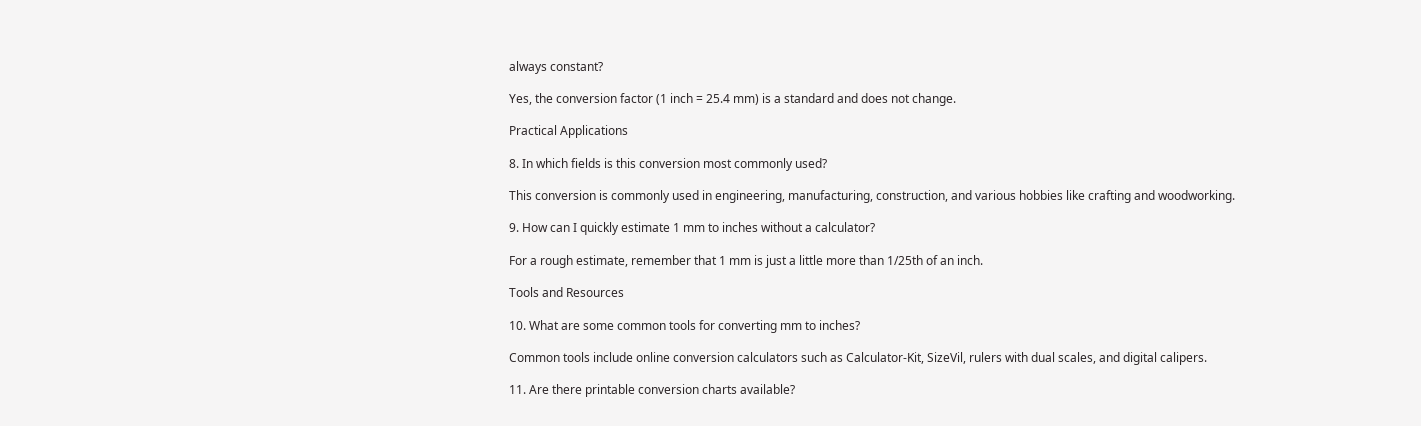always constant?

Yes, the conversion factor (1 inch = 25.4 mm) is a standard and does not change.

Practical Applications

8. In which fields is this conversion most commonly used?

This conversion is commonly used in engineering, manufacturing, construction, and various hobbies like crafting and woodworking.

9. How can I quickly estimate 1 mm to inches without a calculator?

For a rough estimate, remember that 1 mm is just a little more than 1/25th of an inch.

Tools and Resources

10. What are some common tools for converting mm to inches?

Common tools include online conversion calculators such as Calculator-Kit, SizeVil, rulers with dual scales, and digital calipers.

11. Are there printable conversion charts available?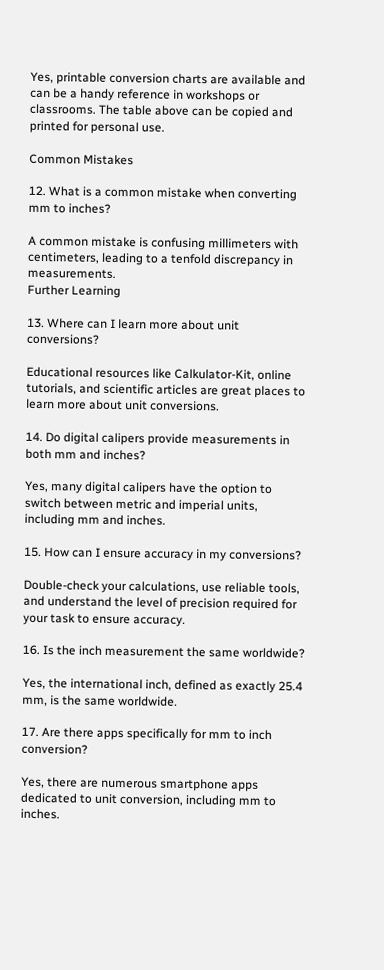Yes, printable conversion charts are available and can be a handy reference in workshops or classrooms. The table above can be copied and printed for personal use.

Common Mistakes

12. What is a common mistake when converting mm to inches?

A common mistake is confusing millimeters with centimeters, leading to a tenfold discrepancy in measurements.
Further Learning

13. Where can I learn more about unit conversions?

Educational resources like Calkulator-Kit, online tutorials, and scientific articles are great places to learn more about unit conversions.

14. Do digital calipers provide measurements in both mm and inches?

Yes, many digital calipers have the option to switch between metric and imperial units, including mm and inches.

15. How can I ensure accuracy in my conversions?

Double-check your calculations, use reliable tools, and understand the level of precision required for your task to ensure accuracy.

16. Is the inch measurement the same worldwide?

Yes, the international inch, defined as exactly 25.4 mm, is the same worldwide.

17. Are there apps specifically for mm to inch conversion?

Yes, there are numerous smartphone apps dedicated to unit conversion, including mm to inches.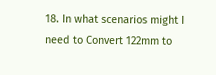18. In what scenarios might I need to Convert 122mm to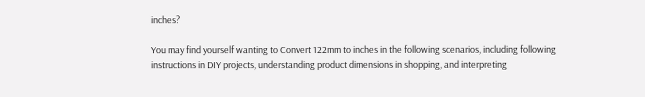inches?

You may find yourself wanting to Convert 122mm to inches in the following scenarios, including following instructions in DIY projects, understanding product dimensions in shopping, and interpreting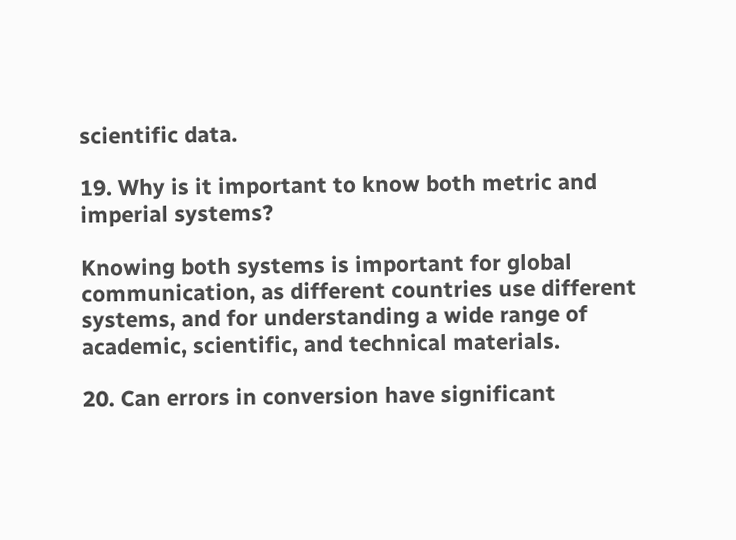scientific data.

19. Why is it important to know both metric and imperial systems?

Knowing both systems is important for global communication, as different countries use different systems, and for understanding a wide range of academic, scientific, and technical materials.

20. Can errors in conversion have significant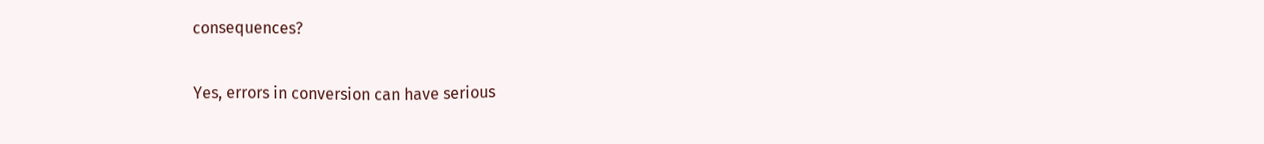consequences?

Yes, errors in conversion can have serious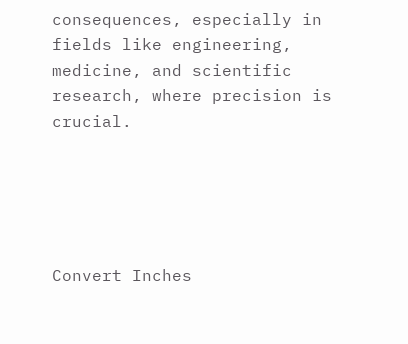consequences, especially in fields like engineering, medicine, and scientific research, where precision is crucial.





Convert Inches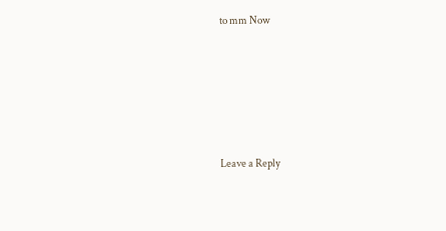to mm Now





Leave a Reply